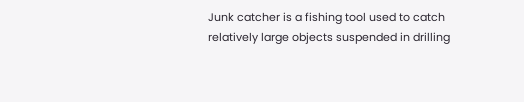Junk catcher is a fishing tool used to catch relatively large objects suspended in drilling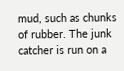mud, such as chunks of rubber. The junk catcher is run on a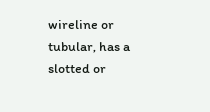wireline or tubular, has a slotted or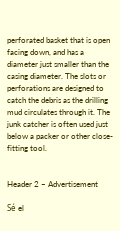perforated basket that is open facing down, and has a diameter just smaller than the casing diameter. The slots or perforations are designed to catch the debris as the drilling mud circulates through it. The junk catcher is often used just below a packer or other close-fitting tool.


Header 2 – Advertisement

Sé el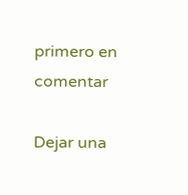primero en comentar

Dejar una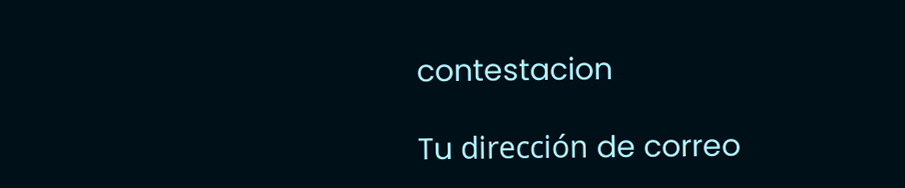contestacion

Tu dirección de correo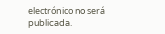electrónico no será publicada.